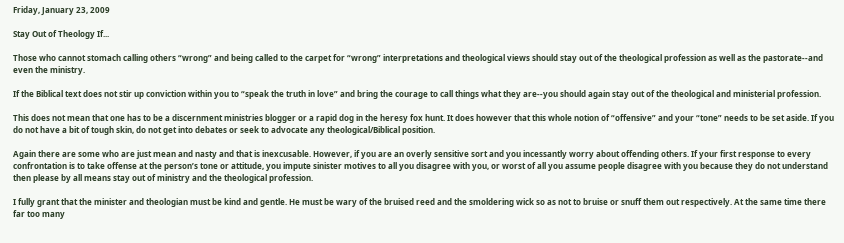Friday, January 23, 2009

Stay Out of Theology If...

Those who cannot stomach calling others “wrong” and being called to the carpet for “wrong” interpretations and theological views should stay out of the theological profession as well as the pastorate--and even the ministry.

If the Biblical text does not stir up conviction within you to “speak the truth in love” and bring the courage to call things what they are--you should again stay out of the theological and ministerial profession.

This does not mean that one has to be a discernment ministries blogger or a rapid dog in the heresy fox hunt. It does however that this whole notion of “offensive” and your “tone” needs to be set aside. If you do not have a bit of tough skin, do not get into debates or seek to advocate any theological/Biblical position.

Again there are some who are just mean and nasty and that is inexcusable. However, if you are an overly sensitive sort and you incessantly worry about offending others. If your first response to every confrontation is to take offense at the person’s tone or attitude, you impute sinister motives to all you disagree with you, or worst of all you assume people disagree with you because they do not understand then please by all means stay out of ministry and the theological profession.

I fully grant that the minister and theologian must be kind and gentle. He must be wary of the bruised reed and the smoldering wick so as not to bruise or snuff them out respectively. At the same time there far too many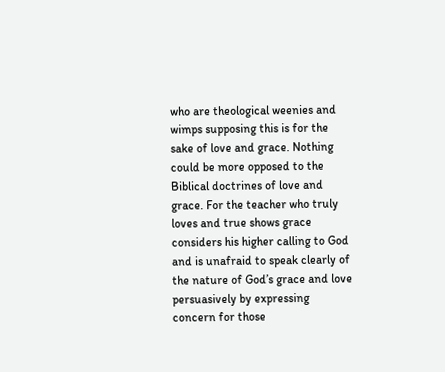who are theological weenies and wimps supposing this is for the sake of love and grace. Nothing could be more opposed to the Biblical doctrines of love and grace. For the teacher who truly loves and true shows grace considers his higher calling to God and is unafraid to speak clearly of the nature of God’s grace and love persuasively by expressing concern for those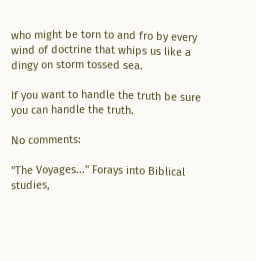who might be torn to and fro by every wind of doctrine that whips us like a dingy on storm tossed sea.

If you want to handle the truth be sure you can handle the truth.

No comments:

"The Voyages..." Forays into Biblical studies,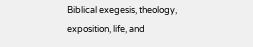Biblical exegesis, theology, exposition, life, and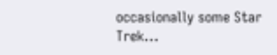occasionally some Star Trek...